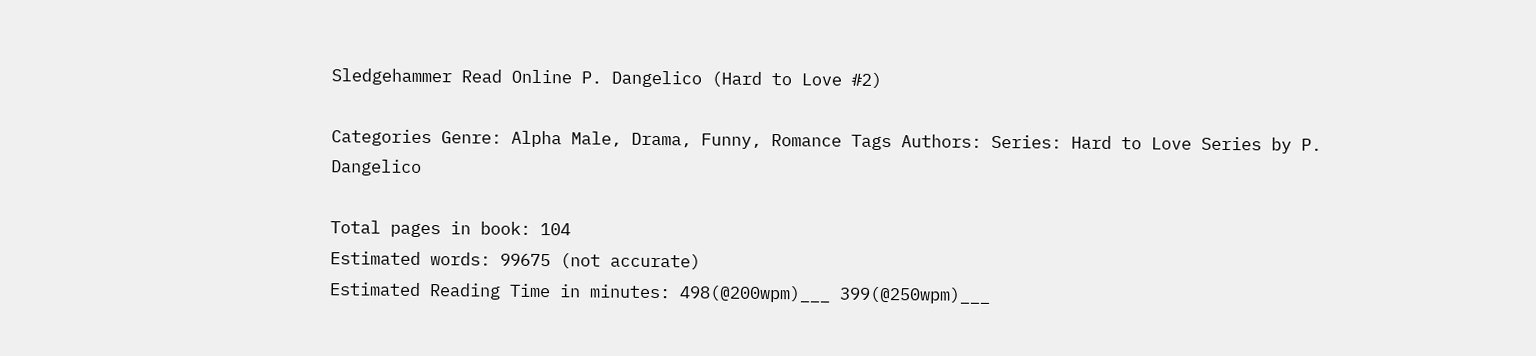Sledgehammer Read Online P. Dangelico (Hard to Love #2)

Categories Genre: Alpha Male, Drama, Funny, Romance Tags Authors: Series: Hard to Love Series by P. Dangelico

Total pages in book: 104
Estimated words: 99675 (not accurate)
Estimated Reading Time in minutes: 498(@200wpm)___ 399(@250wpm)___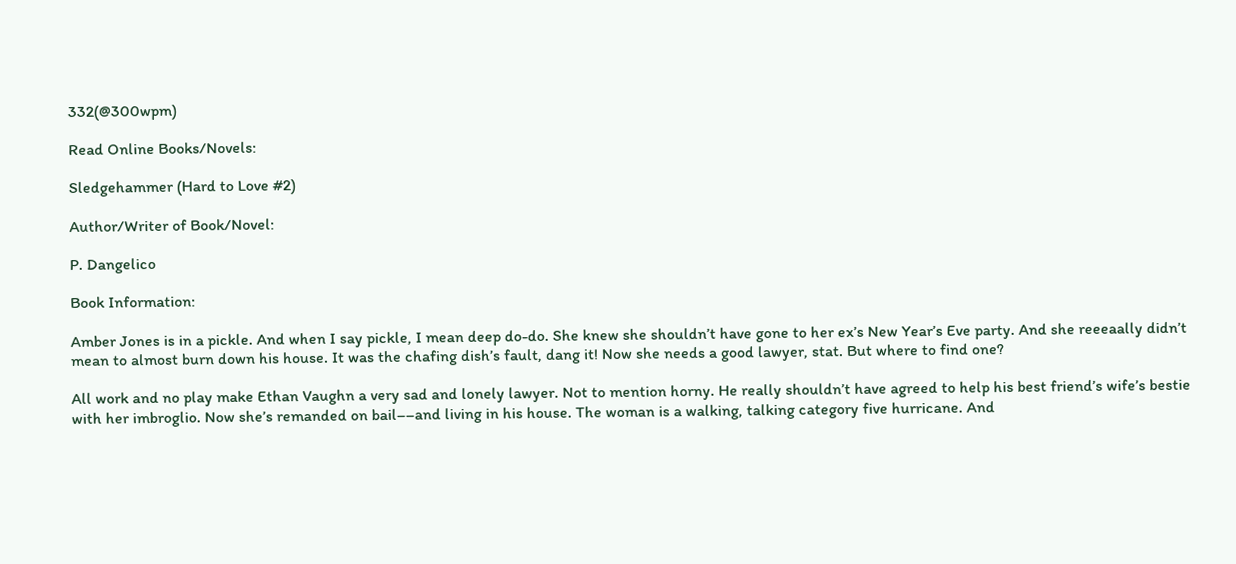332(@300wpm)

Read Online Books/Novels:

Sledgehammer (Hard to Love #2)

Author/Writer of Book/Novel:

P. Dangelico

Book Information:

Amber Jones is in a pickle. And when I say pickle, I mean deep do-do. She knew she shouldn’t have gone to her ex’s New Year’s Eve party. And she reeeaally didn’t mean to almost burn down his house. It was the chafing dish’s fault, dang it! Now she needs a good lawyer, stat. But where to find one?

All work and no play make Ethan Vaughn a very sad and lonely lawyer. Not to mention horny. He really shouldn’t have agreed to help his best friend’s wife’s bestie with her imbroglio. Now she’s remanded on bail––and living in his house. The woman is a walking, talking category five hurricane. And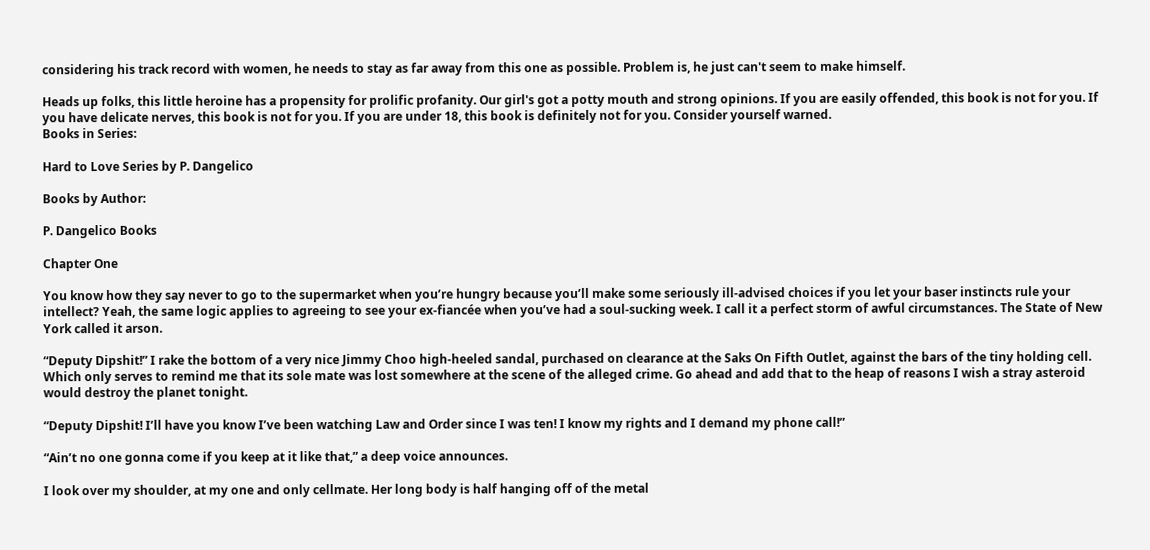considering his track record with women, he needs to stay as far away from this one as possible. Problem is, he just can't seem to make himself.

Heads up folks, this little heroine has a propensity for prolific profanity. Our girl's got a potty mouth and strong opinions. If you are easily offended, this book is not for you. If you have delicate nerves, this book is not for you. If you are under 18, this book is definitely not for you. Consider yourself warned.
Books in Series:

Hard to Love Series by P. Dangelico

Books by Author:

P. Dangelico Books

Chapter One

You know how they say never to go to the supermarket when you’re hungry because you’ll make some seriously ill-advised choices if you let your baser instincts rule your intellect? Yeah, the same logic applies to agreeing to see your ex-fiancée when you’ve had a soul-sucking week. I call it a perfect storm of awful circumstances. The State of New York called it arson.

“Deputy Dipshit!” I rake the bottom of a very nice Jimmy Choo high-heeled sandal, purchased on clearance at the Saks On Fifth Outlet, against the bars of the tiny holding cell. Which only serves to remind me that its sole mate was lost somewhere at the scene of the alleged crime. Go ahead and add that to the heap of reasons I wish a stray asteroid would destroy the planet tonight.

“Deputy Dipshit! I’ll have you know I’ve been watching Law and Order since I was ten! I know my rights and I demand my phone call!”

“Ain’t no one gonna come if you keep at it like that,” a deep voice announces.

I look over my shoulder, at my one and only cellmate. Her long body is half hanging off of the metal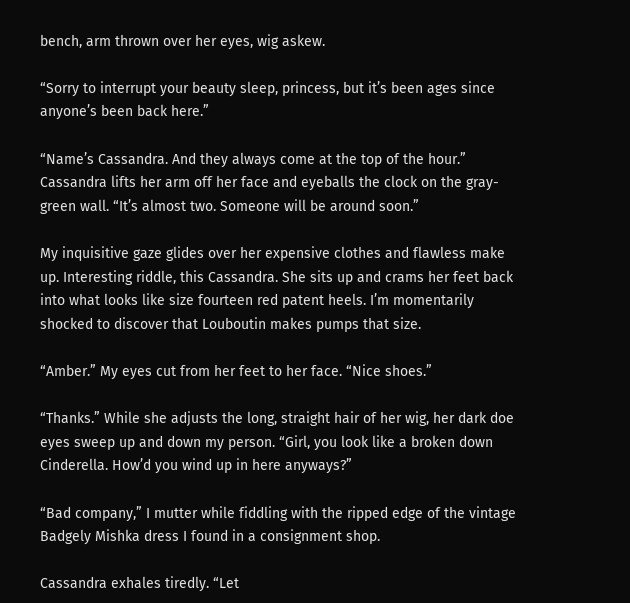bench, arm thrown over her eyes, wig askew.

“Sorry to interrupt your beauty sleep, princess, but it’s been ages since anyone’s been back here.”

“Name’s Cassandra. And they always come at the top of the hour.” Cassandra lifts her arm off her face and eyeballs the clock on the gray-green wall. “It’s almost two. Someone will be around soon.”

My inquisitive gaze glides over her expensive clothes and flawless make up. Interesting riddle, this Cassandra. She sits up and crams her feet back into what looks like size fourteen red patent heels. I’m momentarily shocked to discover that Louboutin makes pumps that size.

“Amber.” My eyes cut from her feet to her face. “Nice shoes.”

“Thanks.” While she adjusts the long, straight hair of her wig, her dark doe eyes sweep up and down my person. “Girl, you look like a broken down Cinderella. How’d you wind up in here anyways?”

“Bad company,” I mutter while fiddling with the ripped edge of the vintage Badgely Mishka dress I found in a consignment shop.

Cassandra exhales tiredly. “Let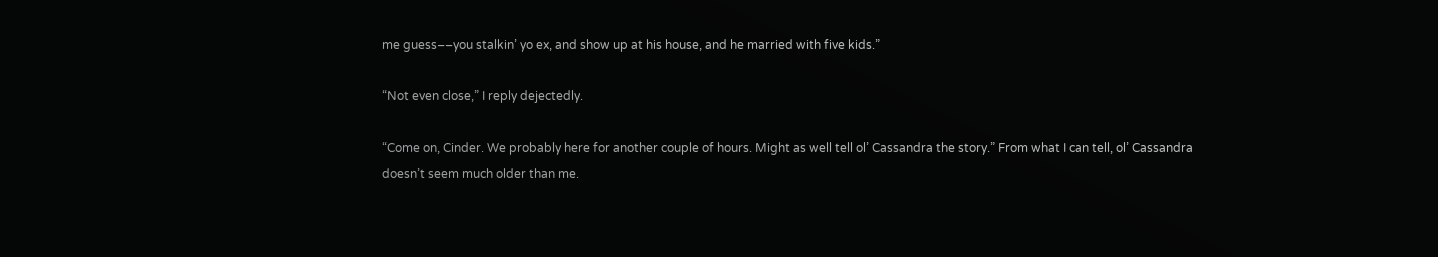me guess––you stalkin’ yo ex, and show up at his house, and he married with five kids.”

“Not even close,” I reply dejectedly.

“Come on, Cinder. We probably here for another couple of hours. Might as well tell ol’ Cassandra the story.” From what I can tell, ol’ Cassandra doesn’t seem much older than me.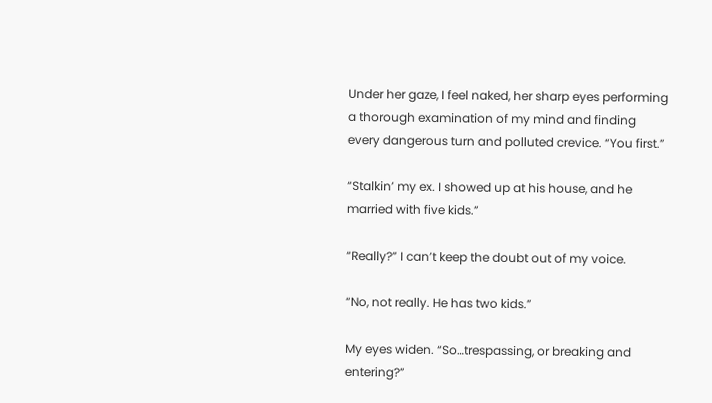Under her gaze, I feel naked, her sharp eyes performing a thorough examination of my mind and finding every dangerous turn and polluted crevice. “You first.”

“Stalkin’ my ex. I showed up at his house, and he married with five kids.”

“Really?” I can’t keep the doubt out of my voice.

“No, not really. He has two kids.”

My eyes widen. “So…trespassing, or breaking and entering?”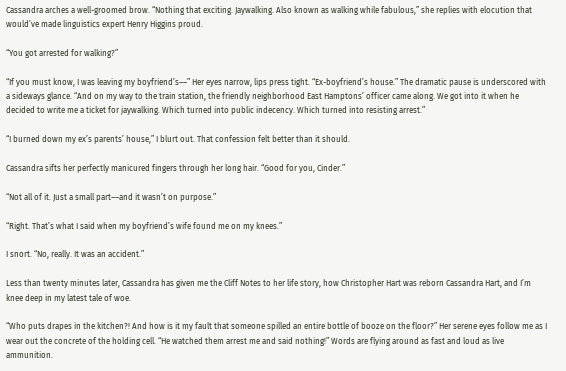Cassandra arches a well-groomed brow. “Nothing that exciting. Jaywalking. Also known as walking while fabulous,” she replies with elocution that would’ve made linguistics expert Henry Higgins proud.

“You got arrested for walking?”

“If you must know, I was leaving my boyfriend’s––” Her eyes narrow, lips press tight. “Ex-boyfriend’s house.” The dramatic pause is underscored with a sideways glance. “And on my way to the train station, the friendly neighborhood East Hamptons’ officer came along. We got into it when he decided to write me a ticket for jaywalking. Which turned into public indecency. Which turned into resisting arrest.”

“I burned down my ex’s parents’ house,” I blurt out. That confession felt better than it should.

Cassandra sifts her perfectly manicured fingers through her long hair. “Good for you, Cinder.”

“Not all of it. Just a small part––and it wasn’t on purpose.”

“Right. That’s what I said when my boyfriend’s wife found me on my knees.”

I snort. “No, really. It was an accident.”

Less than twenty minutes later, Cassandra has given me the Cliff Notes to her life story, how Christopher Hart was reborn Cassandra Hart, and I’m knee deep in my latest tale of woe.

“Who puts drapes in the kitchen?! And how is it my fault that someone spilled an entire bottle of booze on the floor?” Her serene eyes follow me as I wear out the concrete of the holding cell. “He watched them arrest me and said nothing!” Words are flying around as fast and loud as live ammunition.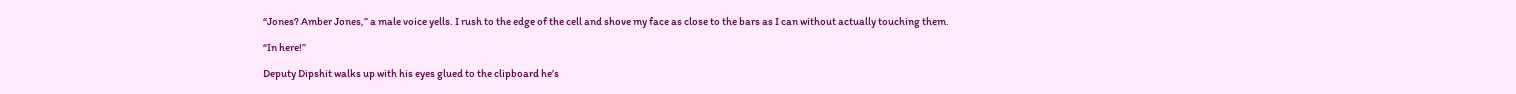“Jones? Amber Jones,” a male voice yells. I rush to the edge of the cell and shove my face as close to the bars as I can without actually touching them.

“In here!”

Deputy Dipshit walks up with his eyes glued to the clipboard he’s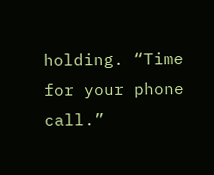holding. “Time for your phone call.”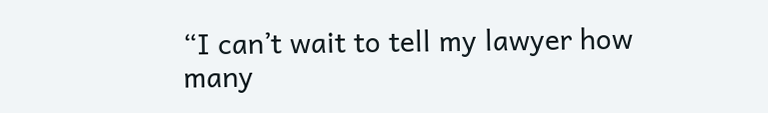“I can’t wait to tell my lawyer how many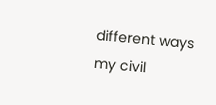different ways my civil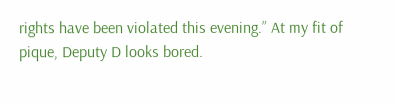rights have been violated this evening.” At my fit of pique, Deputy D looks bored.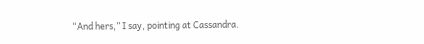“And hers,” I say, pointing at Cassandra.